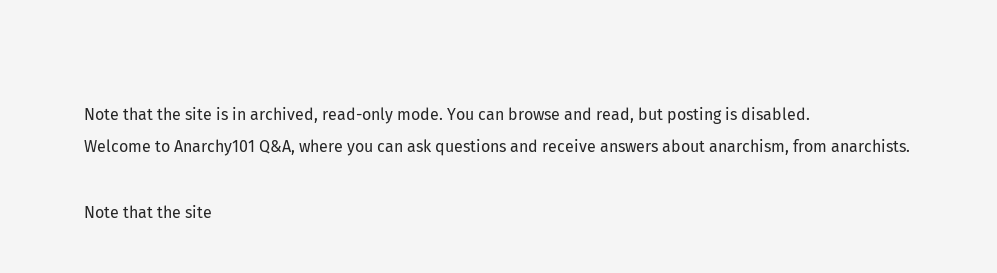Note that the site is in archived, read-only mode. You can browse and read, but posting is disabled.
Welcome to Anarchy101 Q&A, where you can ask questions and receive answers about anarchism, from anarchists.

Note that the site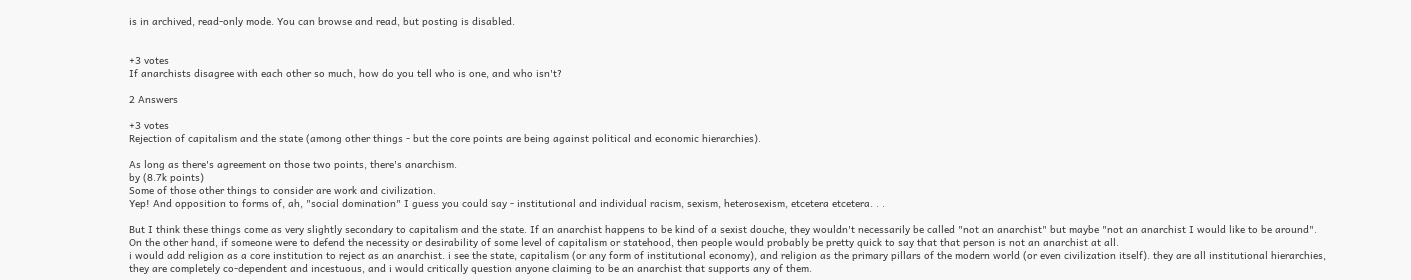is in archived, read-only mode. You can browse and read, but posting is disabled.


+3 votes
If anarchists disagree with each other so much, how do you tell who is one, and who isn't?

2 Answers

+3 votes
Rejection of capitalism and the state (among other things - but the core points are being against political and economic hierarchies).

As long as there's agreement on those two points, there's anarchism.
by (8.7k points)
Some of those other things to consider are work and civilization.
Yep! And opposition to forms of, ah, "social domination" I guess you could say - institutional and individual racism, sexism, heterosexism, etcetera etcetera. . .

But I think these things come as very slightly secondary to capitalism and the state. If an anarchist happens to be kind of a sexist douche, they wouldn't necessarily be called "not an anarchist" but maybe "not an anarchist I would like to be around". On the other hand, if someone were to defend the necessity or desirability of some level of capitalism or statehood, then people would probably be pretty quick to say that that person is not an anarchist at all.
i would add religion as a core institution to reject as an anarchist. i see the state, capitalism (or any form of institutional economy), and religion as the primary pillars of the modern world (or even civilization itself). they are all institutional hierarchies, they are completely co-dependent and incestuous, and i would critically question anyone claiming to be an anarchist that supports any of them.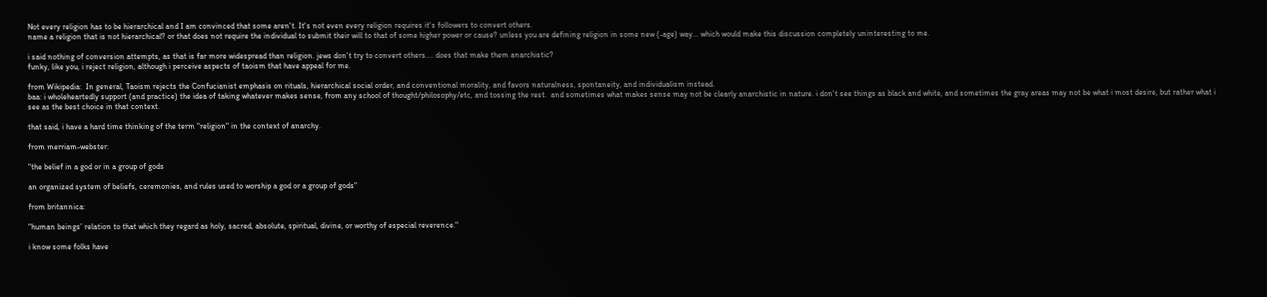Not every religion has to be hierarchical and I am convinced that some aren't. It's not even every religion requires it's followers to convert others.
name a religion that is not hierarchical? or that does not require the individual to submit their will to that of some higher power or cause? unless you are defining religion in some new (-age) way... which would make this discussion completely uninteresting to me.

i said nothing of conversion attempts, as that is far more widespread than religion. jews don't try to convert others.... does that make them anarchistic?
funky, like you, i reject religion, although i perceive aspects of taoism that have appeal for me.

from Wikipedia:  In general, Taoism rejects the Confucianist emphasis on rituals, hierarchical social order, and conventional morality, and favors naturalness, spontaneity, and individualism instead.
baa: i wholeheartedly support (and practice) the idea of taking whatever makes sense, from any school of thought/philosophy/etc, and tossing the rest.  and sometimes what makes sense may not be clearly anarchistic in nature. i don't see things as black and white, and sometimes the gray areas may not be what i most desire, but rather what i see as the best choice in that context.

that said, i have a hard time thinking of the term "religion" in the context of anarchy.

from merriam-webster:

"the belief in a god or in a group of gods

an organized system of beliefs, ceremonies, and rules used to worship a god or a group of gods"

from britannica:

"human beings’ relation to that which they regard as holy, sacred, absolute, spiritual, divine, or worthy of especial reverence."

i know some folks have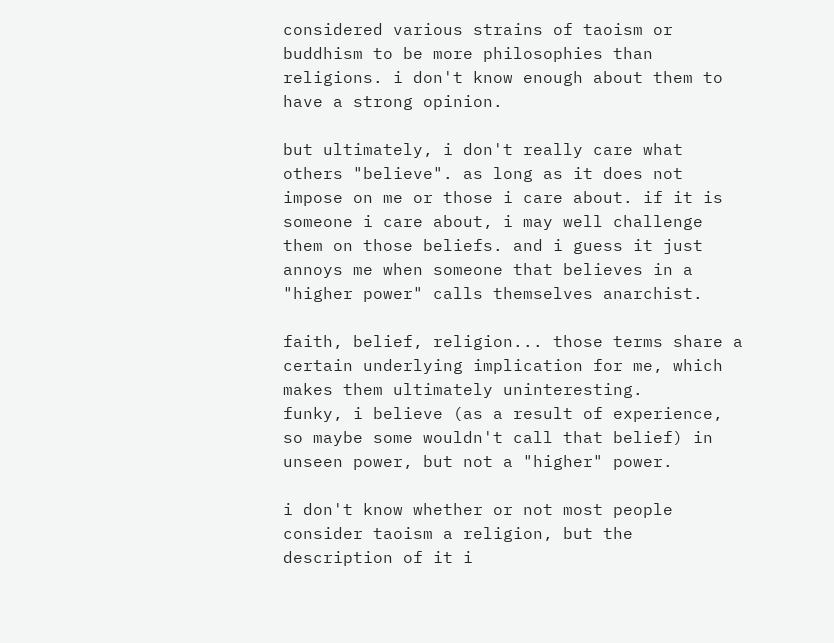considered various strains of taoism or buddhism to be more philosophies than religions. i don't know enough about them to have a strong opinion.

but ultimately, i don't really care what others "believe". as long as it does not impose on me or those i care about. if it is someone i care about, i may well challenge them on those beliefs. and i guess it just annoys me when someone that believes in a "higher power" calls themselves anarchist.

faith, belief, religion... those terms share a certain underlying implication for me, which makes them ultimately uninteresting.
funky, i believe (as a result of experience, so maybe some wouldn't call that belief) in unseen power, but not a "higher" power.

i don't know whether or not most people consider taoism a religion, but the description of it i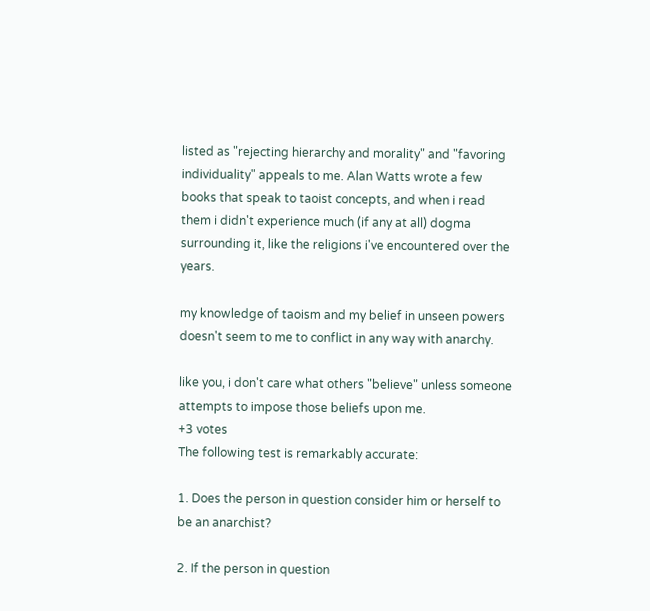listed as "rejecting hierarchy and morality" and "favoring individuality" appeals to me. Alan Watts wrote a few books that speak to taoist concepts, and when i read them i didn't experience much (if any at all) dogma surrounding it, like the religions i've encountered over the years.

my knowledge of taoism and my belief in unseen powers doesn't seem to me to conflict in any way with anarchy.

like you, i don't care what others "believe" unless someone attempts to impose those beliefs upon me.
+3 votes
The following test is remarkably accurate:

1. Does the person in question consider him or herself to be an anarchist?

2. If the person in question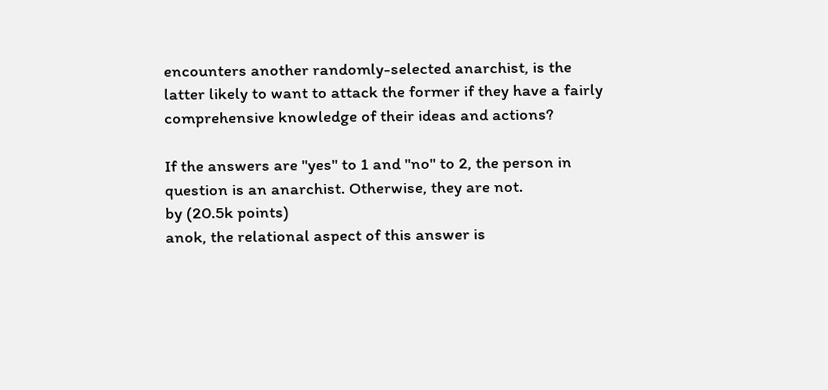encounters another randomly-selected anarchist, is the latter likely to want to attack the former if they have a fairly comprehensive knowledge of their ideas and actions?

If the answers are "yes" to 1 and "no" to 2, the person in question is an anarchist. Otherwise, they are not.
by (20.5k points)
anok, the relational aspect of this answer is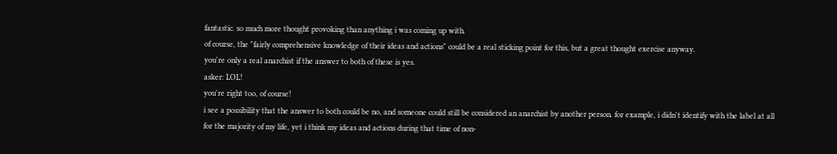fantastic. so much more thought provoking than anything i was coming up with.
of course, the "fairly comprehensive knowledge of their ideas and actions" could be a real sticking point for this, but a great thought exercise anyway.
you're only a real anarchist if the answer to both of these is yes.
asker: LOL!
you're right too, of course!
i see a possibility that the answer to both could be no, and someone could still be considered an anarchist by another person. for example, i didn't identify with the label at all for the majority of my life, yet i think my ideas and actions during that time of non-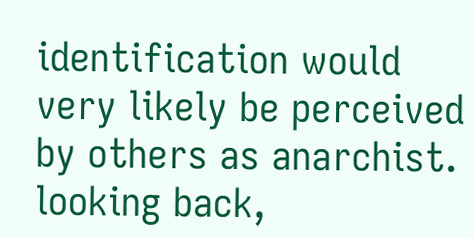identification would very likely be perceived by others as anarchist. looking back,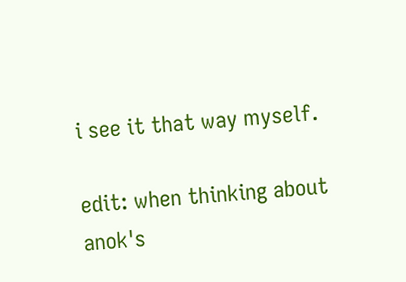i see it that way myself.

edit: when thinking about anok's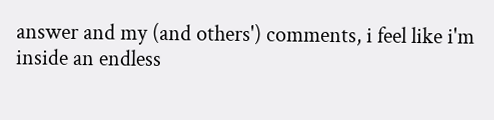answer and my (and others') comments, i feel like i'm inside an endless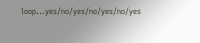loop...yes/no/yes/no/yes/no/yes